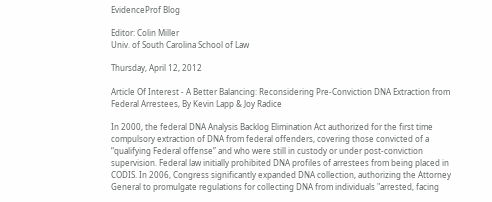EvidenceProf Blog

Editor: Colin Miller
Univ. of South Carolina School of Law

Thursday, April 12, 2012

Article Of Interest - A Better Balancing: Reconsidering Pre-Conviction DNA Extraction from Federal Arrestees, By Kevin Lapp & Joy Radice

In 2000, the federal DNA Analysis Backlog Elimination Act authorized for the first time compulsory extraction of DNA from federal offenders, covering those convicted of a “qualifying Federal offense” and who were still in custody or under post-conviction supervision. Federal law initially prohibited DNA profiles of arrestees from being placed in CODIS. In 2006, Congress significantly expanded DNA collection, authorizing the Attorney General to promulgate regulations for collecting DNA from individuals "arrested, facing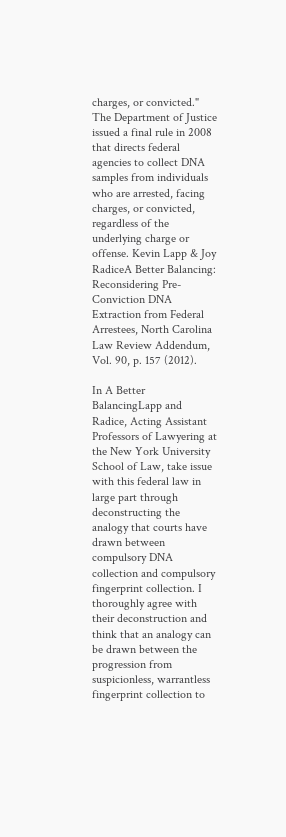charges, or convicted." The Department of Justice issued a final rule in 2008 that directs federal agencies to collect DNA samples from individuals who are arrested, facing charges, or convicted, regardless of the underlying charge or offense. Kevin Lapp & Joy RadiceA Better Balancing: Reconsidering Pre-Conviction DNA Extraction from Federal Arrestees, North Carolina Law Review Addendum, Vol. 90, p. 157 (2012).

In A Better BalancingLapp and Radice, Acting Assistant Professors of Lawyering at the New York University School of Law, take issue with this federal law in large part through deconstructing the analogy that courts have drawn between compulsory DNA collection and compulsory fingerprint collection. I thoroughly agree with their deconstruction and think that an analogy can be drawn between the progression from suspicionless, warrantless fingerprint collection to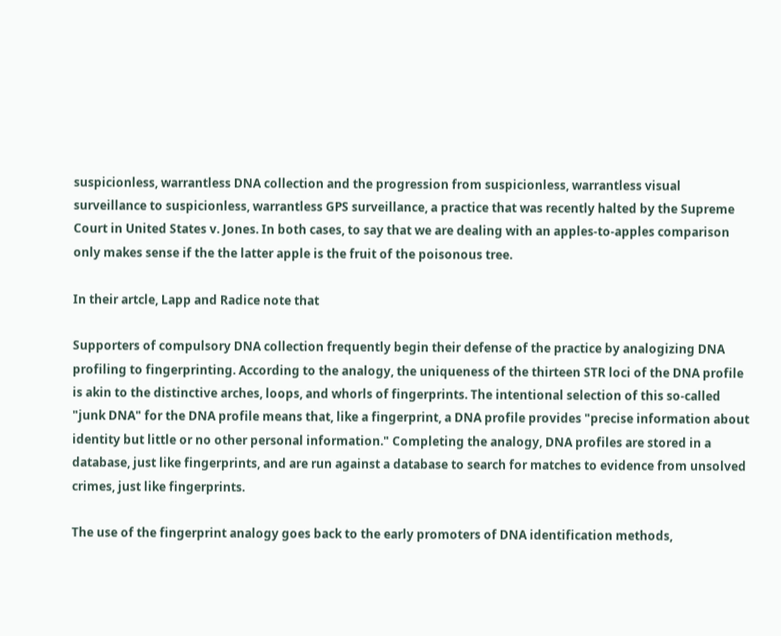suspicionless, warrantless DNA collection and the progression from suspicionless, warrantless visual surveillance to suspicionless, warrantless GPS surveillance, a practice that was recently halted by the Supreme Court in United States v. Jones. In both cases, to say that we are dealing with an apples-to-apples comparison only makes sense if the the latter apple is the fruit of the poisonous tree.

In their artcle, Lapp and Radice note that

Supporters of compulsory DNA collection frequently begin their defense of the practice by analogizing DNA profiling to fingerprinting. According to the analogy, the uniqueness of the thirteen STR loci of the DNA profile is akin to the distinctive arches, loops, and whorls of fingerprints. The intentional selection of this so-called "junk DNA" for the DNA profile means that, like a fingerprint, a DNA profile provides "precise information about identity but little or no other personal information." Completing the analogy, DNA profiles are stored in a database, just like fingerprints, and are run against a database to search for matches to evidence from unsolved crimes, just like fingerprints.

The use of the fingerprint analogy goes back to the early promoters of DNA identification methods,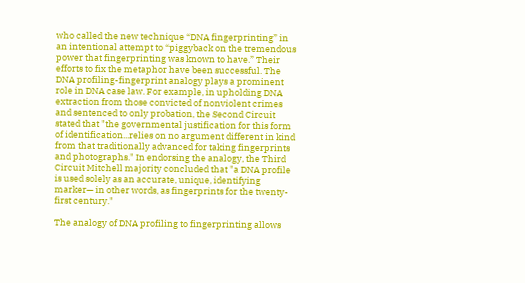who called the new technique “DNA fingerprinting” in an intentional attempt to “piggyback on the tremendous power that fingerprinting was known to have.” Their efforts to fix the metaphor have been successful. The DNA profiling-fingerprint analogy plays a prominent role in DNA case law. For example, in upholding DNA extraction from those convicted of nonviolent crimes and sentenced to only probation, the Second Circuit stated that "the governmental justification for this form of identification...relies on no argument different in kind from that traditionally advanced for taking fingerprints and photographs." In endorsing the analogy, the Third Circuit Mitchell majority concluded that "a DNA profile is used solely as an accurate, unique, identifying marker— in other words, as fingerprints for the twenty-first century."

The analogy of DNA profiling to fingerprinting allows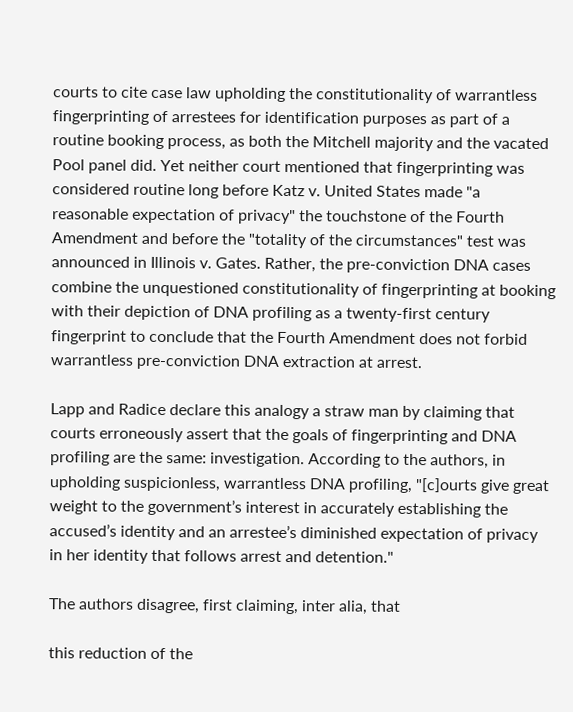courts to cite case law upholding the constitutionality of warrantless fingerprinting of arrestees for identification purposes as part of a routine booking process, as both the Mitchell majority and the vacated Pool panel did. Yet neither court mentioned that fingerprinting was considered routine long before Katz v. United States made "a reasonable expectation of privacy" the touchstone of the Fourth Amendment and before the "totality of the circumstances" test was announced in Illinois v. Gates. Rather, the pre-conviction DNA cases combine the unquestioned constitutionality of fingerprinting at booking with their depiction of DNA profiling as a twenty-first century fingerprint to conclude that the Fourth Amendment does not forbid warrantless pre-conviction DNA extraction at arrest.

Lapp and Radice declare this analogy a straw man by claiming that courts erroneously assert that the goals of fingerprinting and DNA profiling are the same: investigation. According to the authors, in upholding suspicionless, warrantless DNA profiling, "[c]ourts give great weight to the government’s interest in accurately establishing the accused’s identity and an arrestee’s diminished expectation of privacy in her identity that follows arrest and detention."

The authors disagree, first claiming, inter alia, that

this reduction of the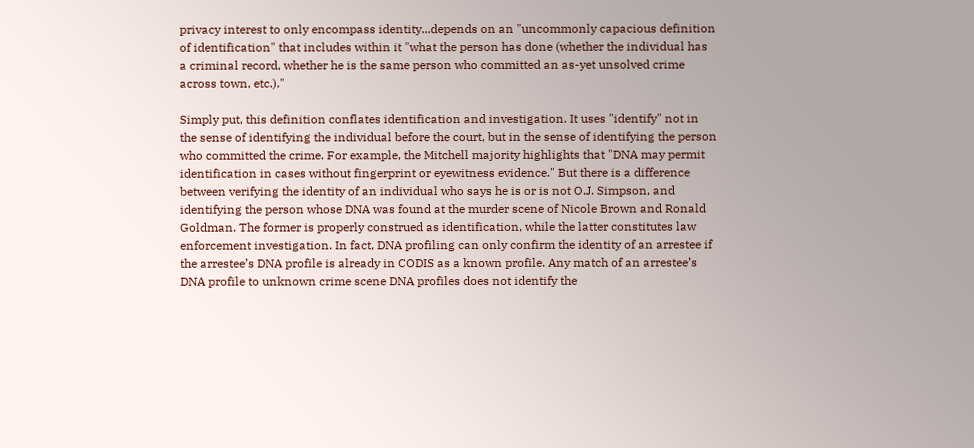privacy interest to only encompass identity...depends on an "uncommonly capacious definition of identification" that includes within it "what the person has done (whether the individual has a criminal record, whether he is the same person who committed an as-yet unsolved crime across town, etc.)."

Simply put, this definition conflates identification and investigation. It uses "identify" not in the sense of identifying the individual before the court, but in the sense of identifying the person who committed the crime. For example, the Mitchell majority highlights that "DNA may permit identification in cases without fingerprint or eyewitness evidence." But there is a difference between verifying the identity of an individual who says he is or is not O.J. Simpson, and identifying the person whose DNA was found at the murder scene of Nicole Brown and Ronald Goldman. The former is properly construed as identification, while the latter constitutes law enforcement investigation. In fact, DNA profiling can only confirm the identity of an arrestee if the arrestee’s DNA profile is already in CODIS as a known profile. Any match of an arrestee’s DNA profile to unknown crime scene DNA profiles does not identify the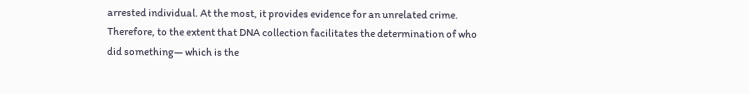arrested individual. At the most, it provides evidence for an unrelated crime. Therefore, to the extent that DNA collection facilitates the determination of who did something— which is the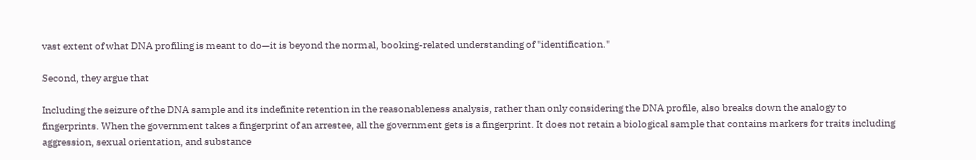vast extent of what DNA profiling is meant to do—it is beyond the normal, booking-related understanding of "identification."

Second, they argue that

Including the seizure of the DNA sample and its indefinite retention in the reasonableness analysis, rather than only considering the DNA profile, also breaks down the analogy to fingerprints. When the government takes a fingerprint of an arrestee, all the government gets is a fingerprint. It does not retain a biological sample that contains markers for traits including aggression, sexual orientation, and substance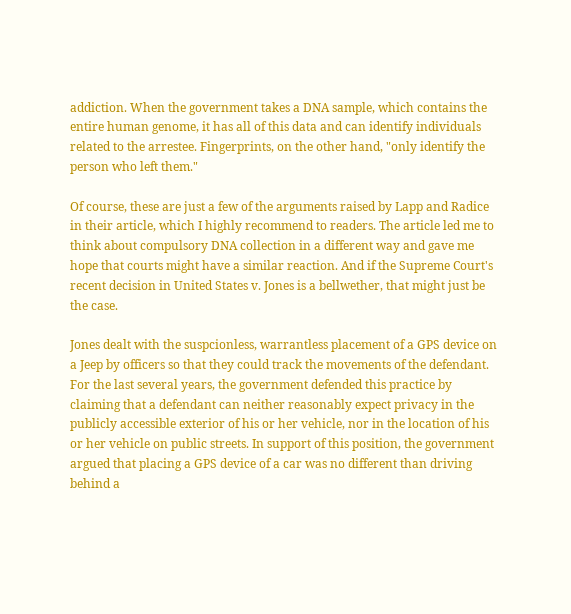addiction. When the government takes a DNA sample, which contains the entire human genome, it has all of this data and can identify individuals related to the arrestee. Fingerprints, on the other hand, "only identify the person who left them."

Of course, these are just a few of the arguments raised by Lapp and Radice in their article, which I highly recommend to readers. The article led me to think about compulsory DNA collection in a different way and gave me hope that courts might have a similar reaction. And if the Supreme Court's recent decision in United States v. Jones is a bellwether, that might just be the case.

Jones dealt with the suspcionless, warrantless placement of a GPS device on a Jeep by officers so that they could track the movements of the defendant. For the last several years, the government defended this practice by claiming that a defendant can neither reasonably expect privacy in the publicly accessible exterior of his or her vehicle, nor in the location of his or her vehicle on public streets. In support of this position, the government argued that placing a GPS device of a car was no different than driving behind a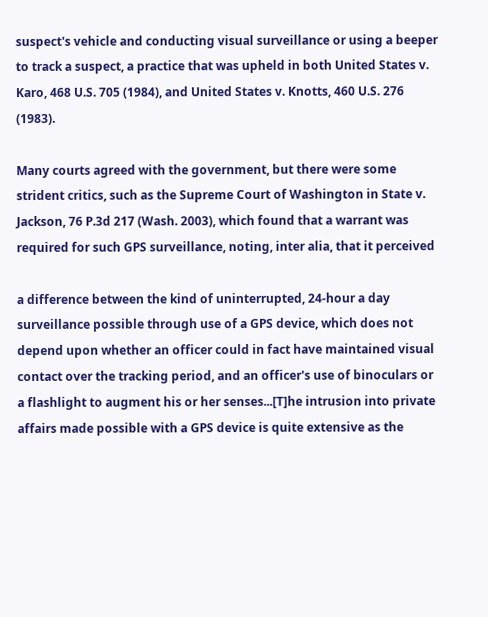suspect's vehicle and conducting visual surveillance or using a beeper to track a suspect, a practice that was upheld in both United States v. Karo, 468 U.S. 705 (1984), and United States v. Knotts, 460 U.S. 276 (1983).

Many courts agreed with the government, but there were some strident critics, such as the Supreme Court of Washington in State v. Jackson, 76 P.3d 217 (Wash. 2003), which found that a warrant was required for such GPS surveillance, noting, inter alia, that it perceived

a difference between the kind of uninterrupted, 24-hour a day surveillance possible through use of a GPS device, which does not depend upon whether an officer could in fact have maintained visual contact over the tracking period, and an officer's use of binoculars or a flashlight to augment his or her senses...[T]he intrusion into private affairs made possible with a GPS device is quite extensive as the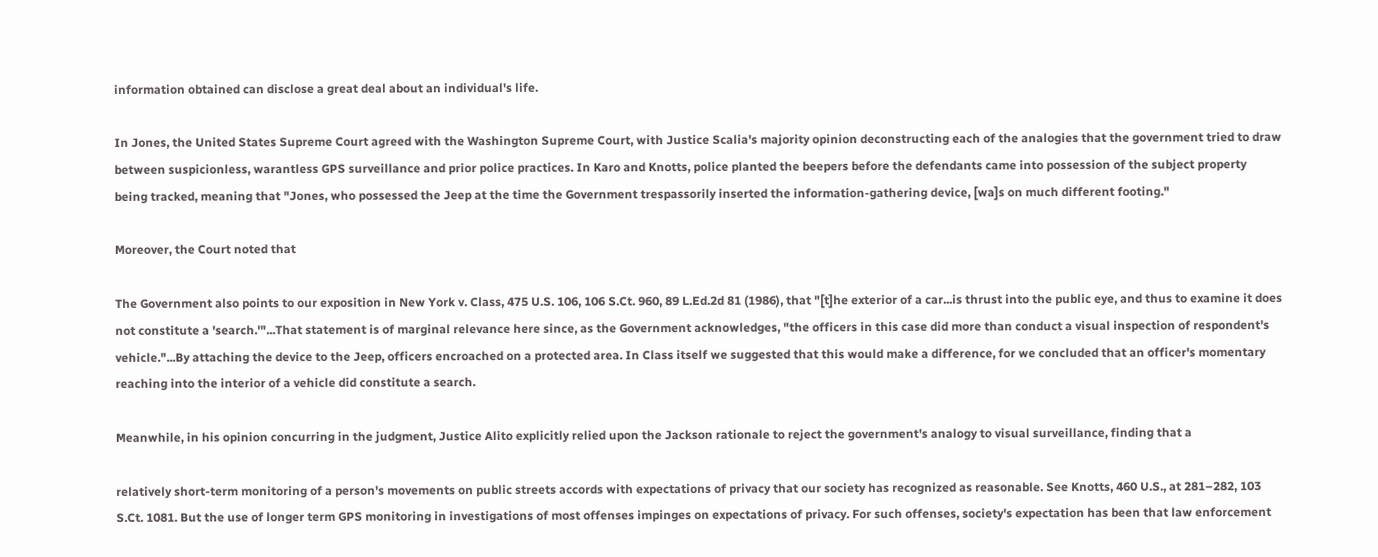information obtained can disclose a great deal about an individual's life.

In Jones, the United States Supreme Court agreed with the Washington Supreme Court, with Justice Scalia's majority opinion deconstructing each of the analogies that the government tried to draw between suspicionless, warantless GPS surveillance and prior police practices. In Karo and Knotts, police planted the beepers before the defendants came into possession of the subject property being tracked, meaning that "Jones, who possessed the Jeep at the time the Government trespassorily inserted the information-gathering device, [wa]s on much different footing."

Moreover, the Court noted that

The Government also points to our exposition in New York v. Class, 475 U.S. 106, 106 S.Ct. 960, 89 L.Ed.2d 81 (1986), that "[t]he exterior of a car...is thrust into the public eye, and thus to examine it does not constitute a 'search.'"...That statement is of marginal relevance here since, as the Government acknowledges, "the officers in this case did more than conduct a visual inspection of respondent's vehicle."...By attaching the device to the Jeep, officers encroached on a protected area. In Class itself we suggested that this would make a difference, for we concluded that an officer's momentary reaching into the interior of a vehicle did constitute a search.

Meanwhile, in his opinion concurring in the judgment, Justice Alito explicitly relied upon the Jackson rationale to reject the government's analogy to visual surveillance, finding that a

relatively short-term monitoring of a person's movements on public streets accords with expectations of privacy that our society has recognized as reasonable. See Knotts, 460 U.S., at 281–282, 103 S.Ct. 1081. But the use of longer term GPS monitoring in investigations of most offenses impinges on expectations of privacy. For such offenses, society's expectation has been that law enforcement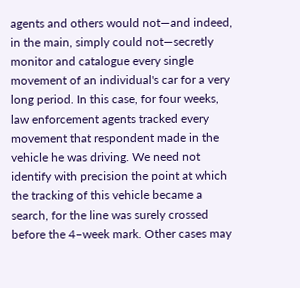agents and others would not—and indeed, in the main, simply could not—secretly monitor and catalogue every single movement of an individual's car for a very long period. In this case, for four weeks, law enforcement agents tracked every movement that respondent made in the vehicle he was driving. We need not identify with precision the point at which the tracking of this vehicle became a search, for the line was surely crossed before the 4–week mark. Other cases may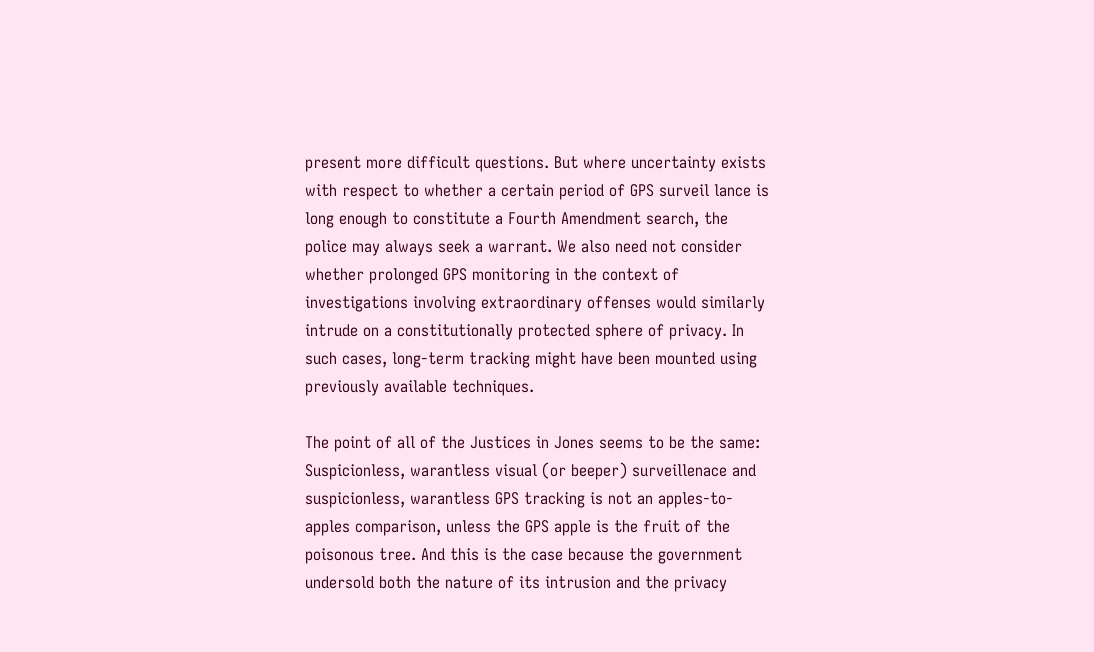present more difficult questions. But where uncertainty exists with respect to whether a certain period of GPS surveil lance is long enough to constitute a Fourth Amendment search, the police may always seek a warrant. We also need not consider whether prolonged GPS monitoring in the context of investigations involving extraordinary offenses would similarly intrude on a constitutionally protected sphere of privacy. In such cases, long-term tracking might have been mounted using previously available techniques.

The point of all of the Justices in Jones seems to be the same: Suspicionless, warantless visual (or beeper) surveillenace and suspicionless, warantless GPS tracking is not an apples-to-apples comparison, unless the GPS apple is the fruit of the poisonous tree. And this is the case because the government undersold both the nature of its intrusion and the privacy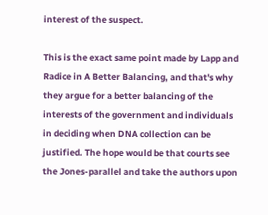interest of the suspect.

This is the exact same point made by Lapp and Radice in A Better Balancing, and that's why they argue for a better balancing of the interests of the government and individuals in deciding when DNA collection can be justified. The hope would be that courts see the Jones-parallel and take the authors upon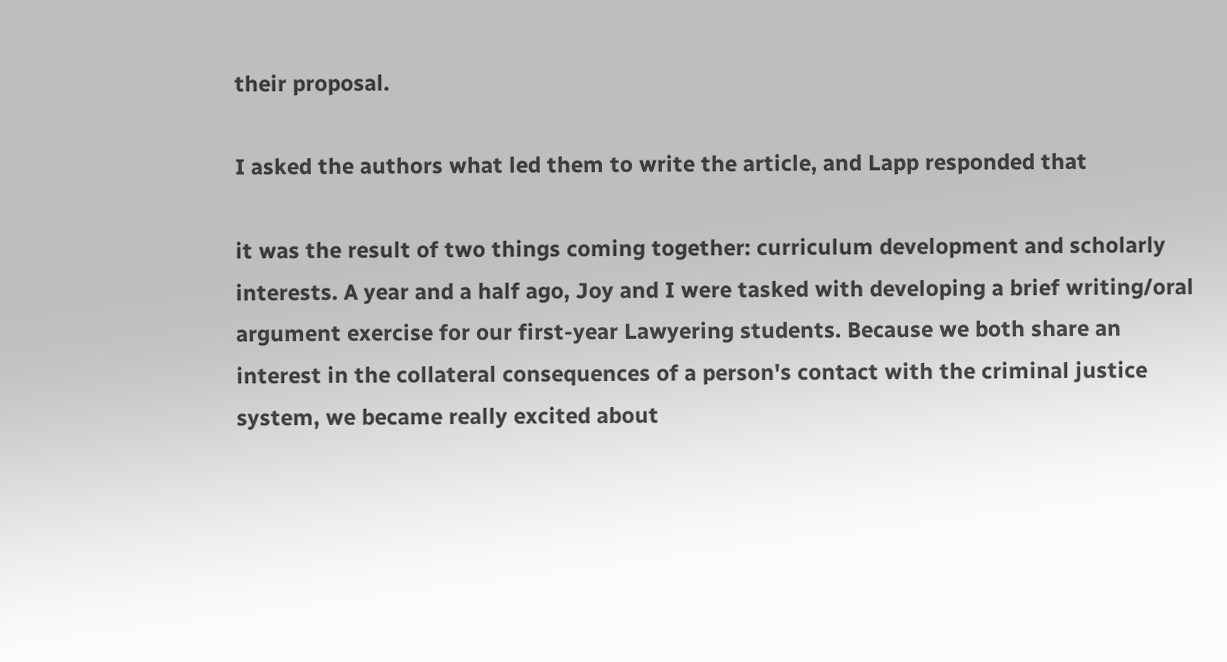their proposal.

I asked the authors what led them to write the article, and Lapp responded that

it was the result of two things coming together: curriculum development and scholarly interests. A year and a half ago, Joy and I were tasked with developing a brief writing/oral argument exercise for our first-year Lawyering students. Because we both share an interest in the collateral consequences of a person's contact with the criminal justice system, we became really excited about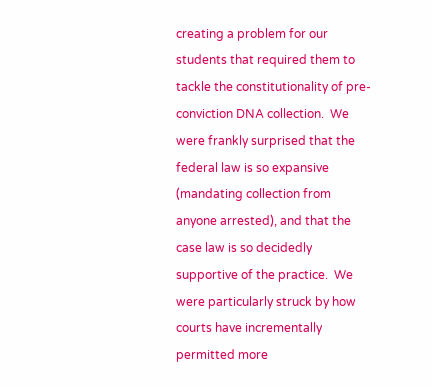creating a problem for our students that required them to tackle the constitutionality of pre-conviction DNA collection.  We were frankly surprised that the federal law is so expansive (mandating collection from anyone arrested), and that the case law is so decidedly supportive of the practice.  We were particularly struck by how courts have incrementally permitted more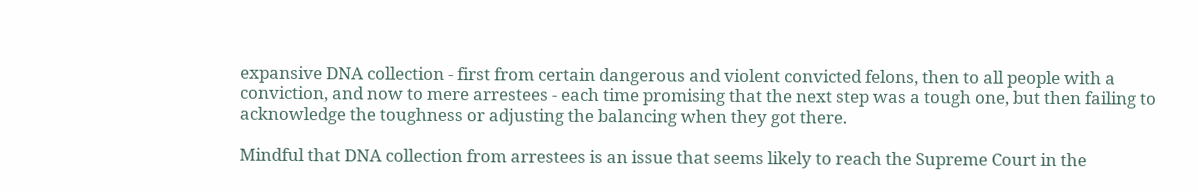expansive DNA collection - first from certain dangerous and violent convicted felons, then to all people with a conviction, and now to mere arrestees - each time promising that the next step was a tough one, but then failing to acknowledge the toughness or adjusting the balancing when they got there.

Mindful that DNA collection from arrestees is an issue that seems likely to reach the Supreme Court in the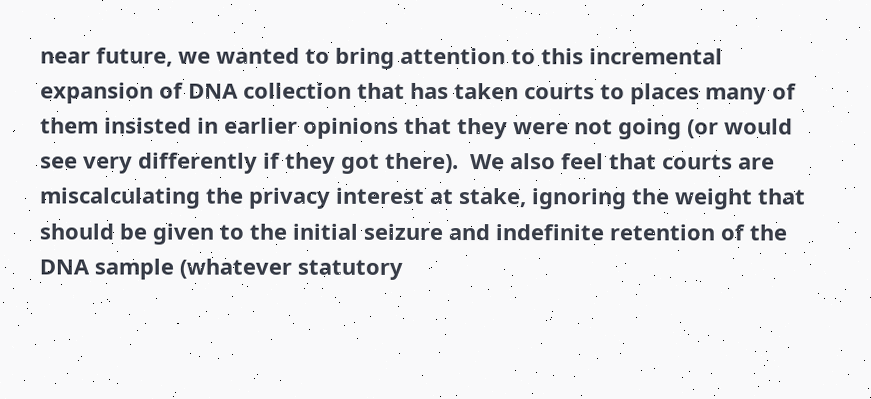near future, we wanted to bring attention to this incremental expansion of DNA collection that has taken courts to places many of them insisted in earlier opinions that they were not going (or would see very differently if they got there).  We also feel that courts are miscalculating the privacy interest at stake, ignoring the weight that should be given to the initial seizure and indefinite retention of the DNA sample (whatever statutory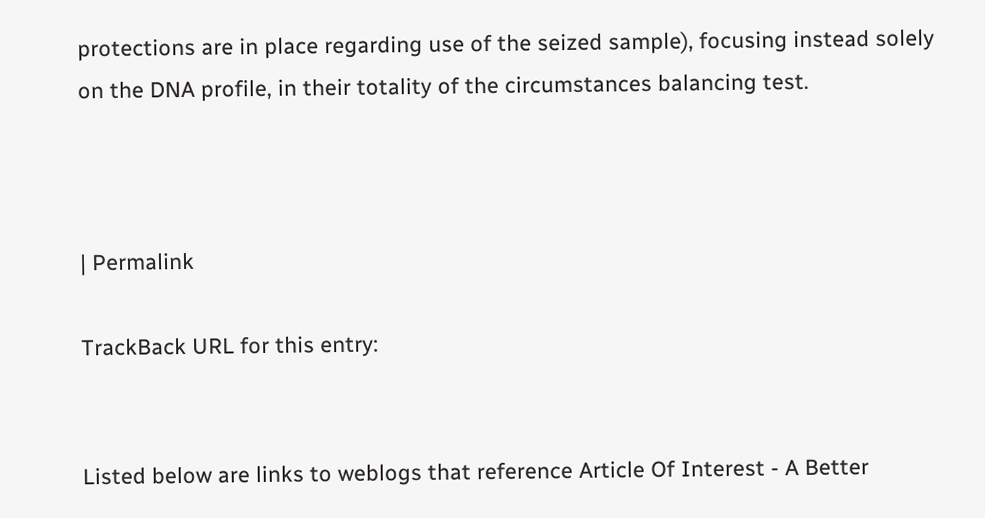protections are in place regarding use of the seized sample), focusing instead solely on the DNA profile, in their totality of the circumstances balancing test.



| Permalink

TrackBack URL for this entry:


Listed below are links to weblogs that reference Article Of Interest - A Better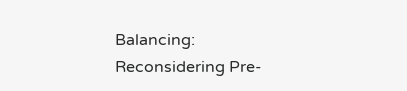Balancing: Reconsidering Pre-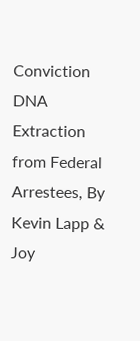Conviction DNA Extraction from Federal Arrestees, By Kevin Lapp & Joy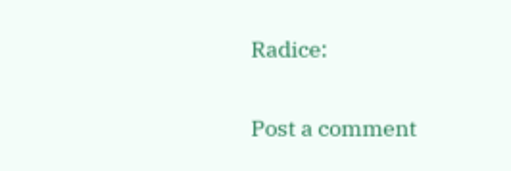Radice:


Post a comment